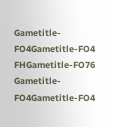Gametitle-FO4Gametitle-FO4 FHGametitle-FO76
Gametitle-FO4Gametitle-FO4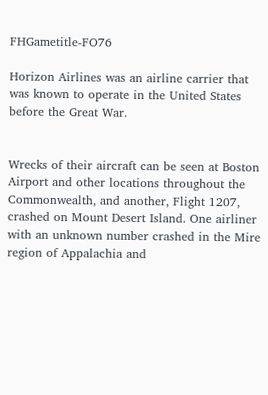FHGametitle-FO76

Horizon Airlines was an airline carrier that was known to operate in the United States before the Great War.


Wrecks of their aircraft can be seen at Boston Airport and other locations throughout the Commonwealth, and another, Flight 1207, crashed on Mount Desert Island. One airliner with an unknown number crashed in the Mire region of Appalachia and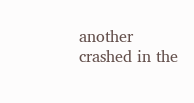another crashed in the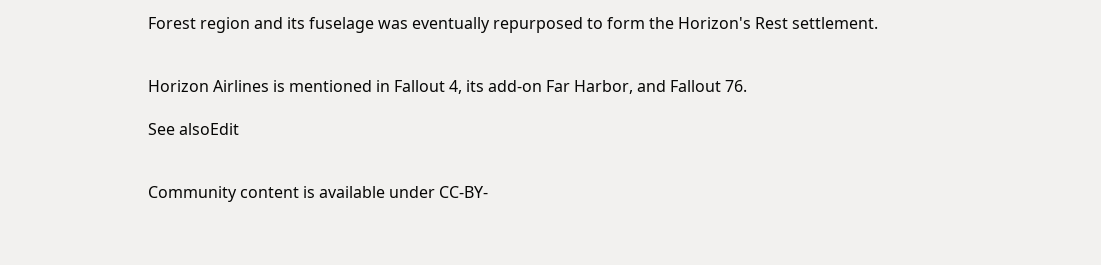Forest region and its fuselage was eventually repurposed to form the Horizon's Rest settlement.


Horizon Airlines is mentioned in Fallout 4, its add-on Far Harbor, and Fallout 76.

See alsoEdit


Community content is available under CC-BY-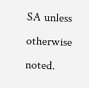SA unless otherwise noted.